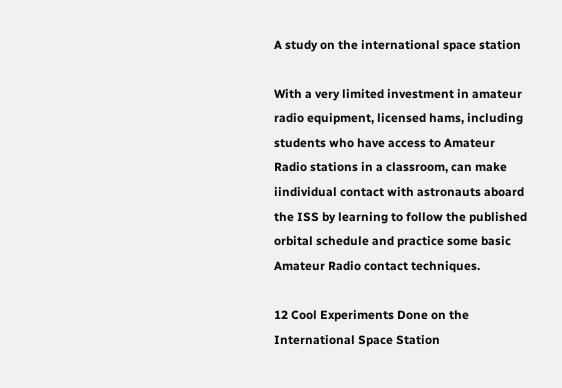A study on the international space station

With a very limited investment in amateur radio equipment, licensed hams, including students who have access to Amateur Radio stations in a classroom, can make iindividual contact with astronauts aboard the ISS by learning to follow the published orbital schedule and practice some basic Amateur Radio contact techniques.

12 Cool Experiments Done on the International Space Station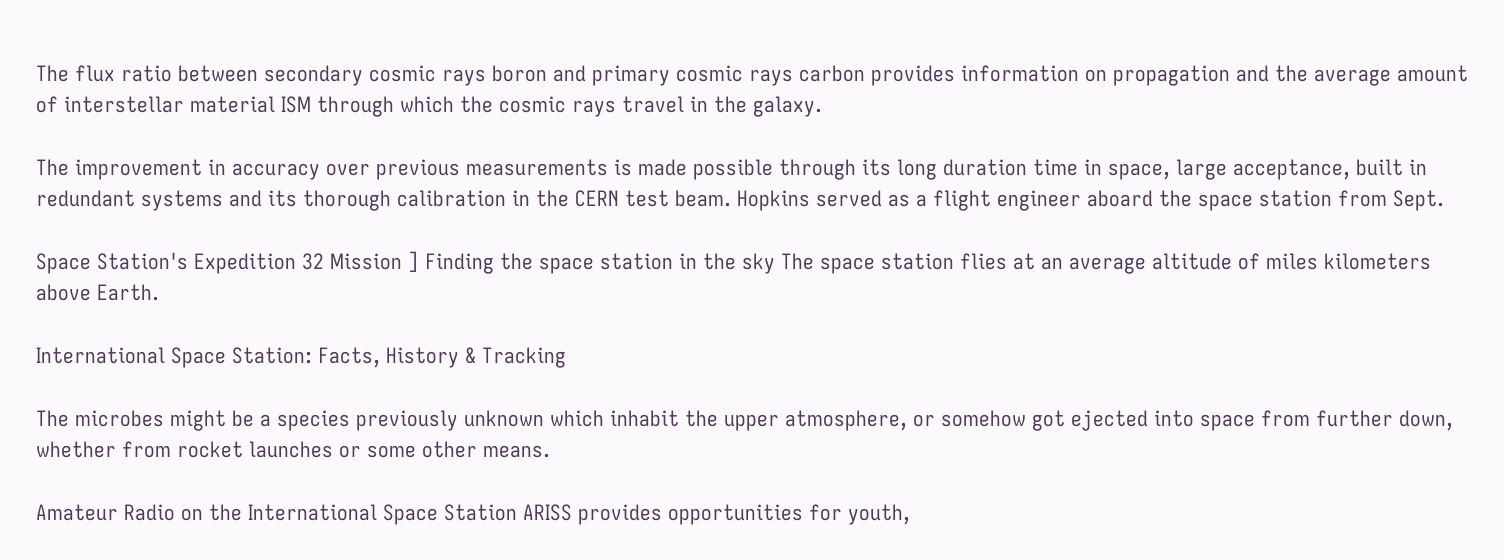The flux ratio between secondary cosmic rays boron and primary cosmic rays carbon provides information on propagation and the average amount of interstellar material ISM through which the cosmic rays travel in the galaxy.

The improvement in accuracy over previous measurements is made possible through its long duration time in space, large acceptance, built in redundant systems and its thorough calibration in the CERN test beam. Hopkins served as a flight engineer aboard the space station from Sept.

Space Station's Expedition 32 Mission ] Finding the space station in the sky The space station flies at an average altitude of miles kilometers above Earth.

International Space Station: Facts, History & Tracking

The microbes might be a species previously unknown which inhabit the upper atmosphere, or somehow got ejected into space from further down, whether from rocket launches or some other means.

Amateur Radio on the International Space Station ARISS provides opportunities for youth,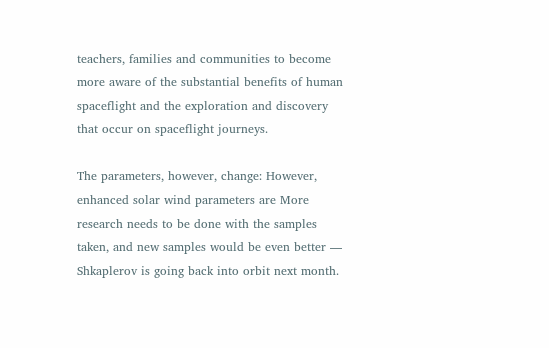teachers, families and communities to become more aware of the substantial benefits of human spaceflight and the exploration and discovery that occur on spaceflight journeys.

The parameters, however, change: However, enhanced solar wind parameters are More research needs to be done with the samples taken, and new samples would be even better — Shkaplerov is going back into orbit next month.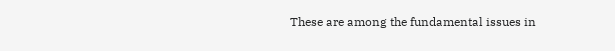These are among the fundamental issues in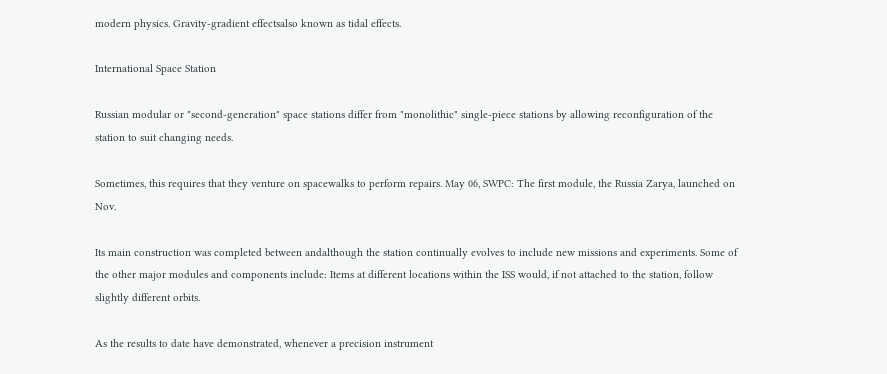modern physics. Gravity-gradient effectsalso known as tidal effects.

International Space Station

Russian modular or "second-generation" space stations differ from "monolithic" single-piece stations by allowing reconfiguration of the station to suit changing needs.

Sometimes, this requires that they venture on spacewalks to perform repairs. May 06, SWPC: The first module, the Russia Zarya, launched on Nov.

Its main construction was completed between andalthough the station continually evolves to include new missions and experiments. Some of the other major modules and components include: Items at different locations within the ISS would, if not attached to the station, follow slightly different orbits.

As the results to date have demonstrated, whenever a precision instrument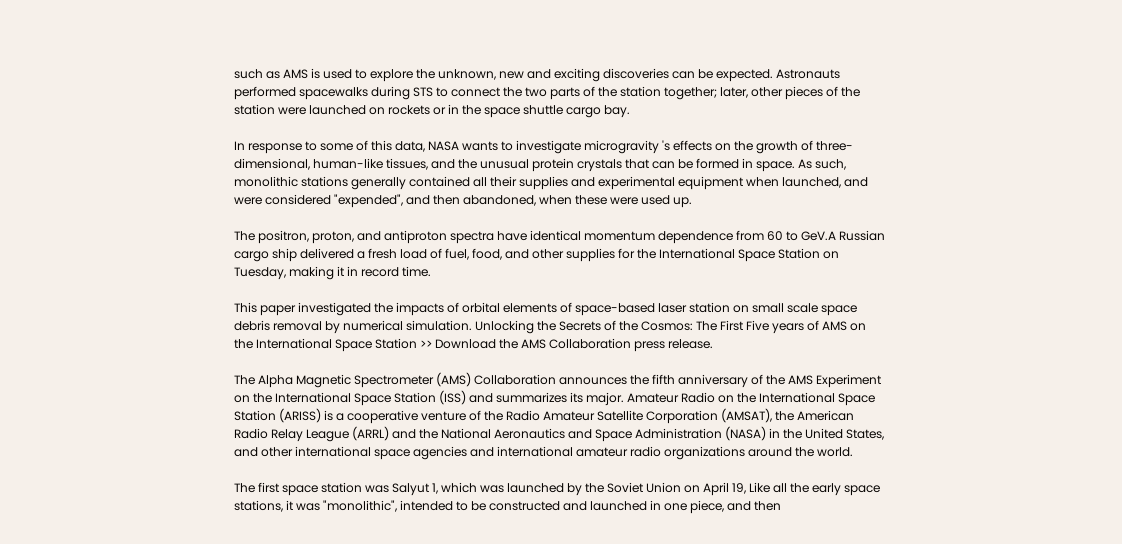such as AMS is used to explore the unknown, new and exciting discoveries can be expected. Astronauts performed spacewalks during STS to connect the two parts of the station together; later, other pieces of the station were launched on rockets or in the space shuttle cargo bay.

In response to some of this data, NASA wants to investigate microgravity 's effects on the growth of three-dimensional, human-like tissues, and the unusual protein crystals that can be formed in space. As such, monolithic stations generally contained all their supplies and experimental equipment when launched, and were considered "expended", and then abandoned, when these were used up.

The positron, proton, and antiproton spectra have identical momentum dependence from 60 to GeV.A Russian cargo ship delivered a fresh load of fuel, food, and other supplies for the International Space Station on Tuesday, making it in record time.

This paper investigated the impacts of orbital elements of space-based laser station on small scale space debris removal by numerical simulation. Unlocking the Secrets of the Cosmos: The First Five years of AMS on the International Space Station >> Download the AMS Collaboration press release.

The Alpha Magnetic Spectrometer (AMS) Collaboration announces the fifth anniversary of the AMS Experiment on the International Space Station (ISS) and summarizes its major. Amateur Radio on the International Space Station (ARISS) is a cooperative venture of the Radio Amateur Satellite Corporation (AMSAT), the American Radio Relay League (ARRL) and the National Aeronautics and Space Administration (NASA) in the United States, and other international space agencies and international amateur radio organizations around the world.

The first space station was Salyut 1, which was launched by the Soviet Union on April 19, Like all the early space stations, it was "monolithic", intended to be constructed and launched in one piece, and then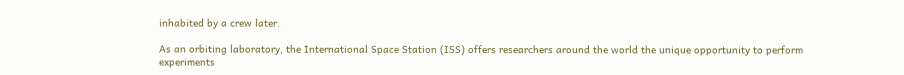inhabited by a crew later.

As an orbiting laboratory, the International Space Station (ISS) offers researchers around the world the unique opportunity to perform experiments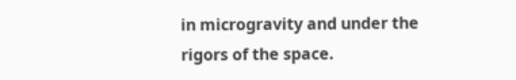in microgravity and under the rigors of the space.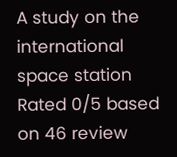A study on the international space station
Rated 0/5 based on 46 review